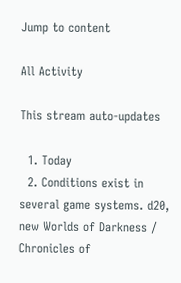Jump to content

All Activity

This stream auto-updates

  1. Today
  2. Conditions exist in several game systems. d20, new Worlds of Darkness / Chronicles of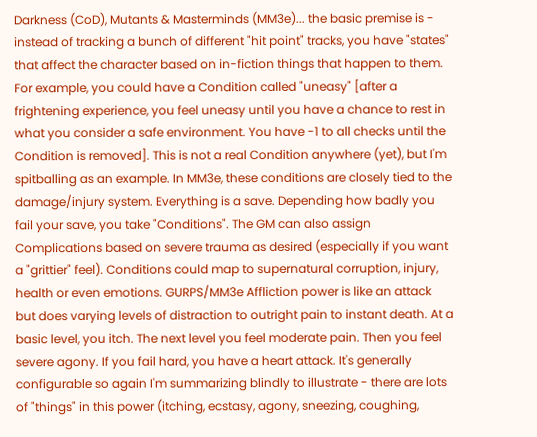Darkness (CoD), Mutants & Masterminds (MM3e)... the basic premise is - instead of tracking a bunch of different "hit point" tracks, you have "states" that affect the character based on in-fiction things that happen to them. For example, you could have a Condition called "uneasy" [after a frightening experience, you feel uneasy until you have a chance to rest in what you consider a safe environment. You have -1 to all checks until the Condition is removed]. This is not a real Condition anywhere (yet), but I'm spitballing as an example. In MM3e, these conditions are closely tied to the damage/injury system. Everything is a save. Depending how badly you fail your save, you take "Conditions". The GM can also assign Complications based on severe trauma as desired (especially if you want a "grittier" feel). Conditions could map to supernatural corruption, injury, health or even emotions. GURPS/MM3e Affliction power is like an attack but does varying levels of distraction to outright pain to instant death. At a basic level, you itch. The next level you feel moderate pain. Then you feel severe agony. If you fail hard, you have a heart attack. It's generally configurable so again I'm summarizing blindly to illustrate - there are lots of "things" in this power (itching, ecstasy, agony, sneezing, coughing,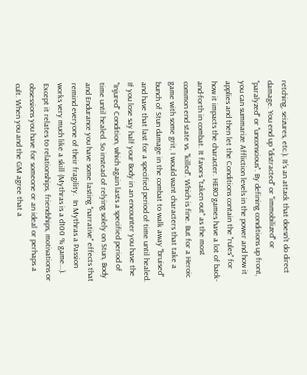retching, seizures, etc.). It's an attack that doesn't do direct damage. You end up "distracted" or "immobilized" or "paralyzed" or "unconscious". By defining conditions up front, you can summarize Affliction levels in the power and how it applies and then let the Conditions contain the "rules" for how it impacts the character. HERO games have a lot of back-and-forth in combat. It favors "taken out" as the most common end state vs. "killed". Which is fine. But for a Heroic game with some grit, I would want characters that take a bunch of Stun damage in the combat to walk away "bruised" and have that last for a specified period of time until healed. If you lose say half your Body in an encounter you have the "Injured" Condition, which again lasts a specified period of time until healed. So instead of relying solely on Stun, Body and Endurance you have some lasting "narrative" effects that remind everyone of their fragility.  In Mythras a Passion works very much like a skill (Mythras is a d100 % game...). Except it relates to relationships, friendships, motivations or obsessions you have for someone or an ideal or perhaps a cult. When you and the GM agree that a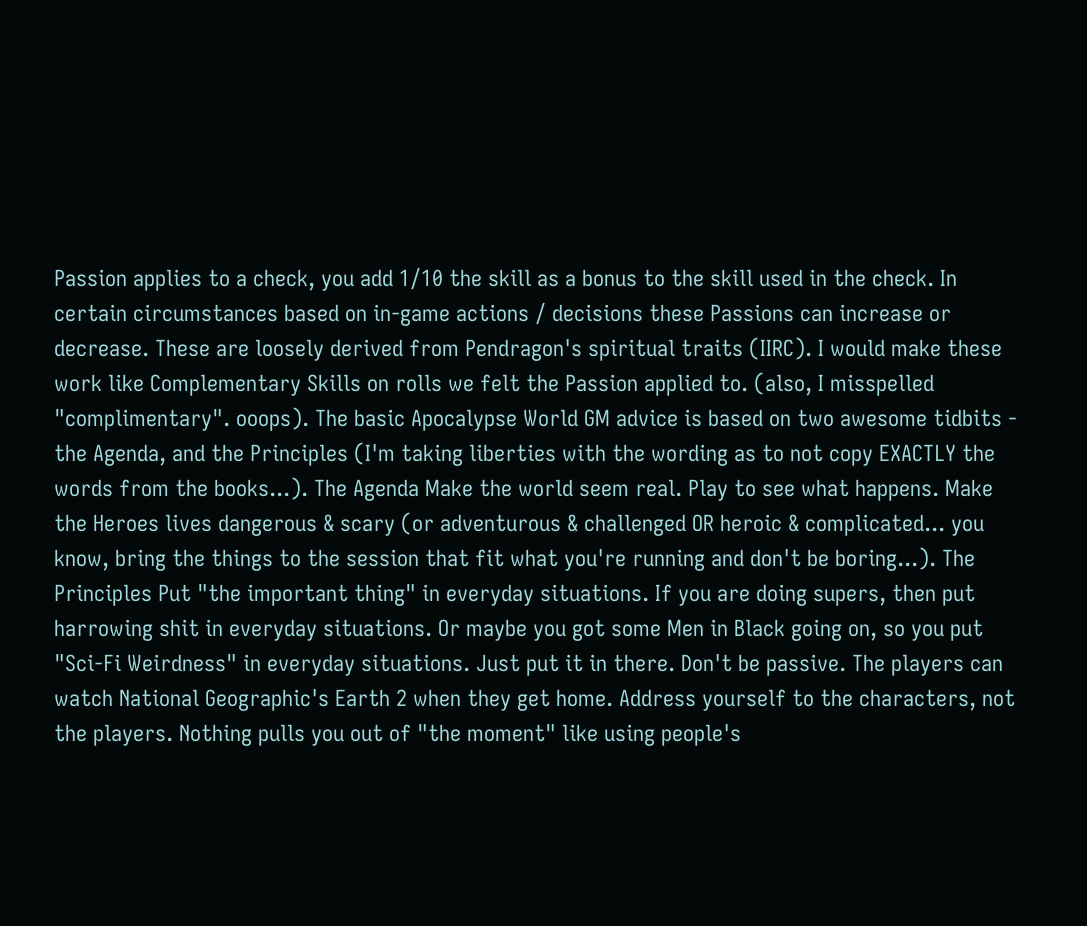Passion applies to a check, you add 1/10 the skill as a bonus to the skill used in the check. In certain circumstances based on in-game actions / decisions these Passions can increase or decrease. These are loosely derived from Pendragon's spiritual traits (IIRC). I would make these work like Complementary Skills on rolls we felt the Passion applied to. (also, I misspelled "complimentary". ooops). The basic Apocalypse World GM advice is based on two awesome tidbits - the Agenda, and the Principles (I'm taking liberties with the wording as to not copy EXACTLY the words from the books...). The Agenda Make the world seem real. Play to see what happens. Make the Heroes lives dangerous & scary (or adventurous & challenged OR heroic & complicated... you know, bring the things to the session that fit what you're running and don't be boring...). The Principles Put "the important thing" in everyday situations. If you are doing supers, then put harrowing shit in everyday situations. Or maybe you got some Men in Black going on, so you put "Sci-Fi Weirdness" in everyday situations. Just put it in there. Don't be passive. The players can watch National Geographic's Earth 2 when they get home. Address yourself to the characters, not the players. Nothing pulls you out of "the moment" like using people's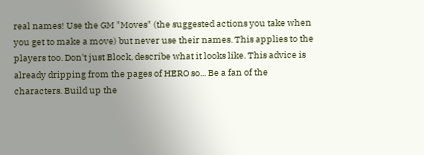real names! Use the GM "Moves" (the suggested actions you take when you get to make a move) but never use their names. This applies to the players too. Don't just Block, describe what it looks like. This advice is already dripping from the pages of HERO so... Be a fan of the characters. Build up the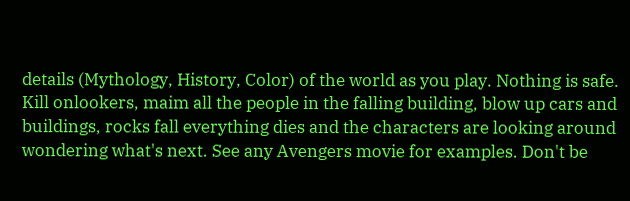details (Mythology, History, Color) of the world as you play. Nothing is safe. Kill onlookers, maim all the people in the falling building, blow up cars and buildings, rocks fall everything dies and the characters are looking around wondering what's next. See any Avengers movie for examples. Don't be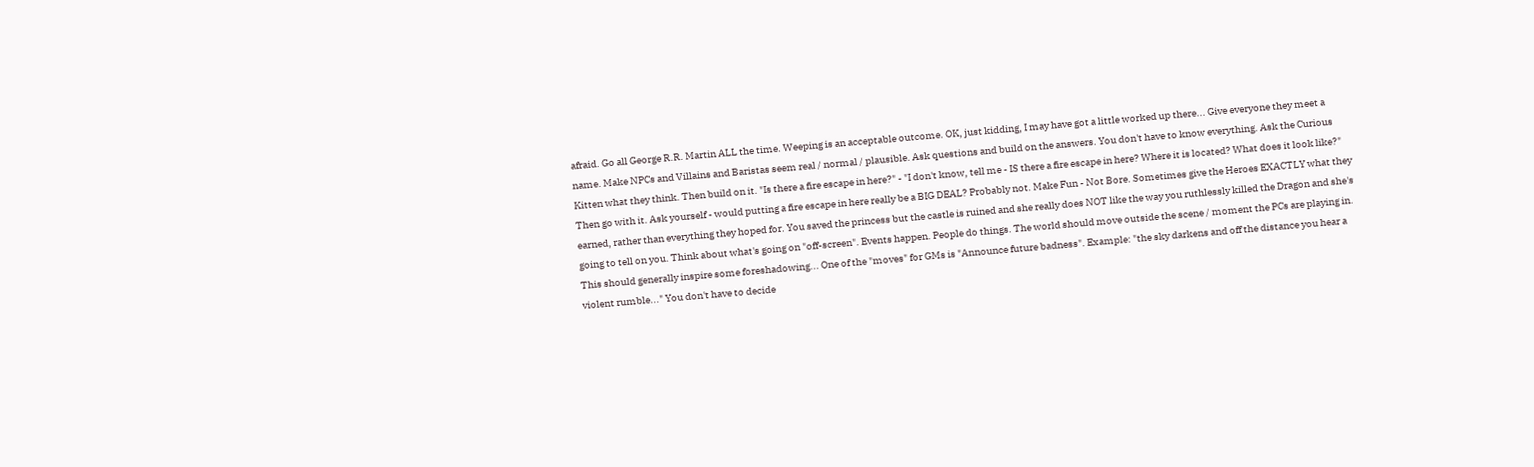afraid. Go all George R.R. Martin ALL the time. Weeping is an acceptable outcome. OK, just kidding, I may have got a little worked up there... Give everyone they meet a name. Make NPCs and Villains and Baristas seem real / normal / plausible. Ask questions and build on the answers. You don't have to know everything. Ask the Curious Kitten what they think. Then build on it. "Is there a fire escape in here?" - "I don't know, tell me - IS there a fire escape in here? Where it is located? What does it look like?" Then go with it. Ask yourself - would putting a fire escape in here really be a BIG DEAL? Probably not. Make Fun - Not Bore. Sometimes give the Heroes EXACTLY what they earned, rather than everything they hoped for. You saved the princess but the castle is ruined and she really does NOT like the way you ruthlessly killed the Dragon and she's going to tell on you. Think about what's going on "off-screen". Events happen. People do things. The world should move outside the scene / moment the PCs are playing in. This should generally inspire some foreshadowing... One of the "moves" for GMs is "Announce future badness". Example: "the sky darkens and off the distance you hear a violent rumble..." You don't have to decide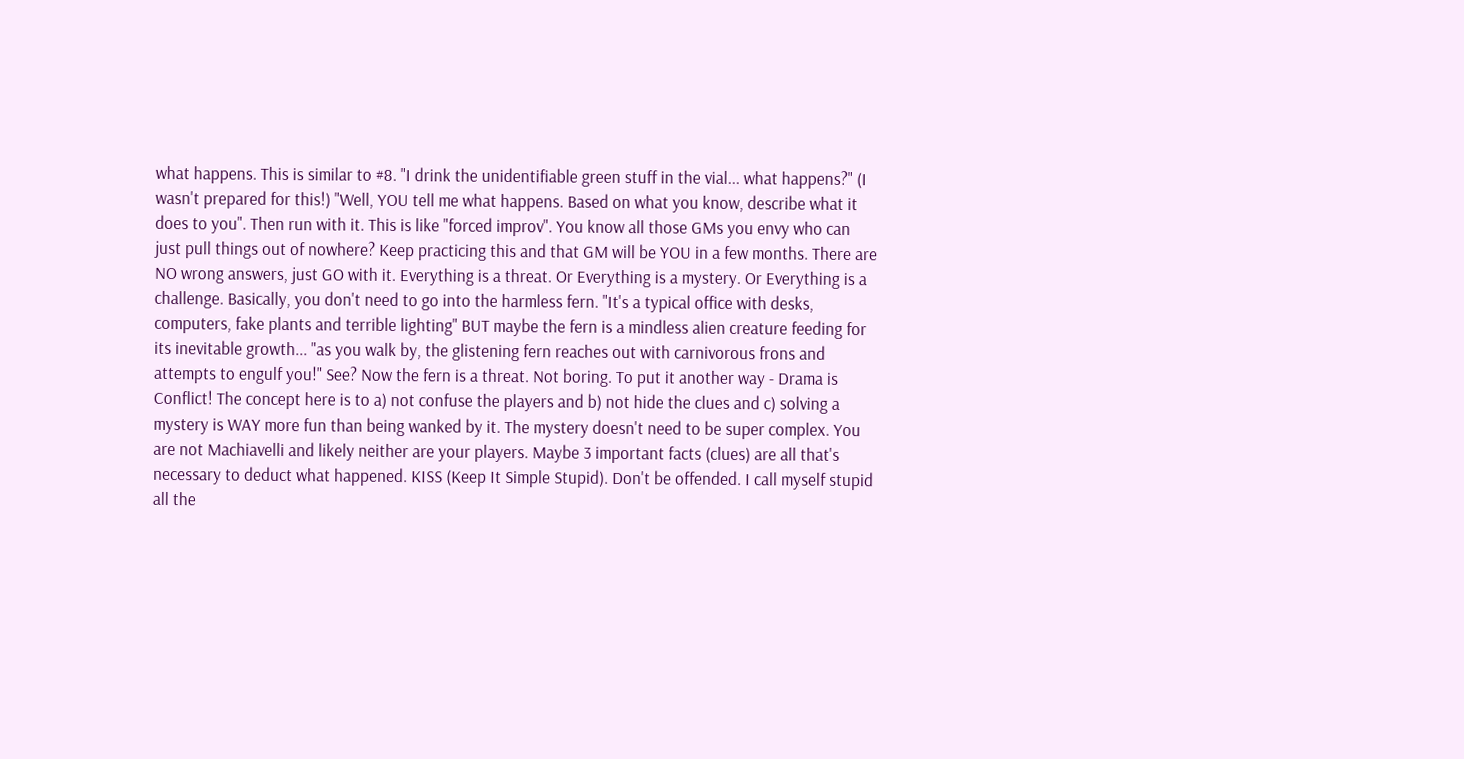what happens. This is similar to #8. "I drink the unidentifiable green stuff in the vial... what happens?" (I wasn't prepared for this!) "Well, YOU tell me what happens. Based on what you know, describe what it does to you". Then run with it. This is like "forced improv". You know all those GMs you envy who can just pull things out of nowhere? Keep practicing this and that GM will be YOU in a few months. There are NO wrong answers, just GO with it. Everything is a threat. Or Everything is a mystery. Or Everything is a challenge. Basically, you don't need to go into the harmless fern. "It's a typical office with desks, computers, fake plants and terrible lighting" BUT maybe the fern is a mindless alien creature feeding for its inevitable growth... "as you walk by, the glistening fern reaches out with carnivorous frons and attempts to engulf you!" See? Now the fern is a threat. Not boring. To put it another way - Drama is Conflict! The concept here is to a) not confuse the players and b) not hide the clues and c) solving a mystery is WAY more fun than being wanked by it. The mystery doesn't need to be super complex. You are not Machiavelli and likely neither are your players. Maybe 3 important facts (clues) are all that's necessary to deduct what happened. KISS (Keep It Simple Stupid). Don't be offended. I call myself stupid all the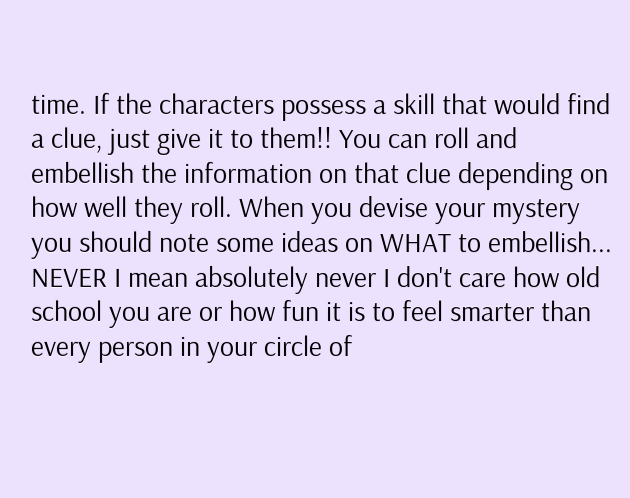time. If the characters possess a skill that would find a clue, just give it to them!! You can roll and embellish the information on that clue depending on how well they roll. When you devise your mystery you should note some ideas on WHAT to embellish... NEVER I mean absolutely never I don't care how old school you are or how fun it is to feel smarter than every person in your circle of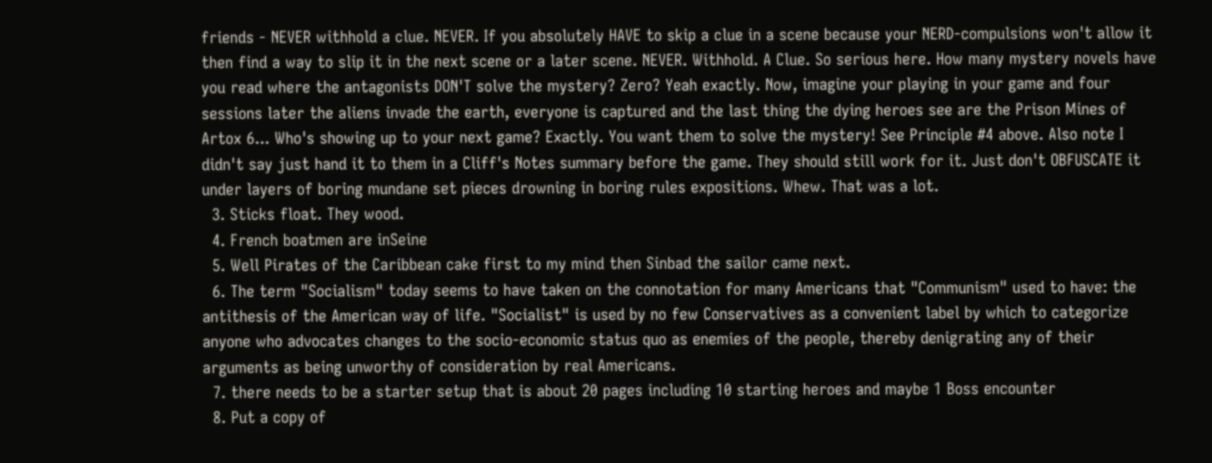friends - NEVER withhold a clue. NEVER. If you absolutely HAVE to skip a clue in a scene because your NERD-compulsions won't allow it then find a way to slip it in the next scene or a later scene. NEVER. Withhold. A Clue. So serious here. How many mystery novels have you read where the antagonists DON'T solve the mystery? Zero? Yeah exactly. Now, imagine your playing in your game and four sessions later the aliens invade the earth, everyone is captured and the last thing the dying heroes see are the Prison Mines of Artox 6... Who's showing up to your next game? Exactly. You want them to solve the mystery! See Principle #4 above. Also note I didn't say just hand it to them in a Cliff's Notes summary before the game. They should still work for it. Just don't OBFUSCATE it under layers of boring mundane set pieces drowning in boring rules expositions. Whew. That was a lot.
  3. Sticks float. They wood.
  4. French boatmen are inSeine
  5. Well Pirates of the Caribbean cake first to my mind then Sinbad the sailor came next.
  6. The term "Socialism" today seems to have taken on the connotation for many Americans that "Communism" used to have: the antithesis of the American way of life. "Socialist" is used by no few Conservatives as a convenient label by which to categorize anyone who advocates changes to the socio-economic status quo as enemies of the people, thereby denigrating any of their arguments as being unworthy of consideration by real Americans.
  7. there needs to be a starter setup that is about 20 pages including 10 starting heroes and maybe 1 Boss encounter
  8. Put a copy of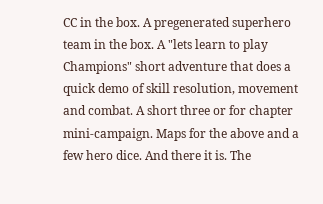CC in the box. A pregenerated superhero team in the box. A "lets learn to play Champions" short adventure that does a quick demo of skill resolution, movement and combat. A short three or for chapter mini-campaign. Maps for the above and a few hero dice. And there it is. The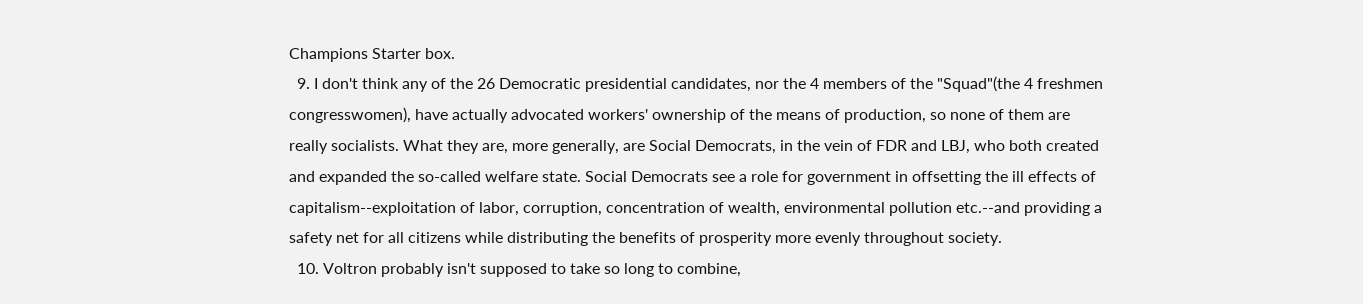Champions Starter box.
  9. I don't think any of the 26 Democratic presidential candidates, nor the 4 members of the "Squad"(the 4 freshmen congresswomen), have actually advocated workers' ownership of the means of production, so none of them are really socialists. What they are, more generally, are Social Democrats, in the vein of FDR and LBJ, who both created and expanded the so-called welfare state. Social Democrats see a role for government in offsetting the ill effects of capitalism--exploitation of labor, corruption, concentration of wealth, environmental pollution etc.--and providing a safety net for all citizens while distributing the benefits of prosperity more evenly throughout society.
  10. Voltron probably isn't supposed to take so long to combine,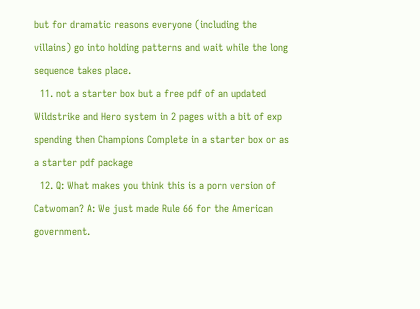but for dramatic reasons everyone (including the villains) go into holding patterns and wait while the long sequence takes place.
  11. not a starter box but a free pdf of an updated Wildstrike and Hero system in 2 pages with a bit of exp spending then Champions Complete in a starter box or as a starter pdf package
  12. Q: What makes you think this is a porn version of Catwoman? A: We just made Rule 66 for the American government.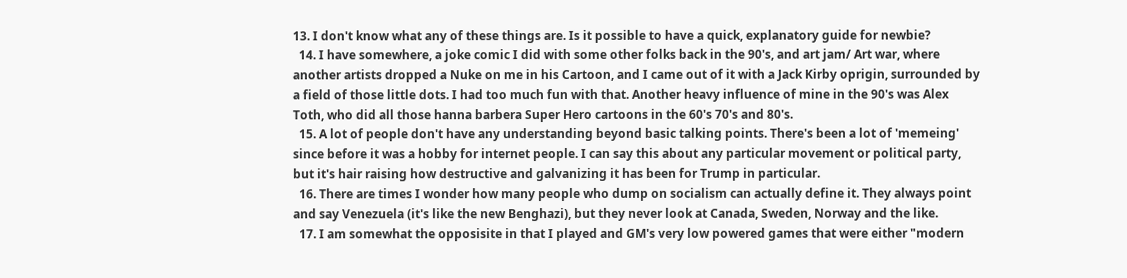13. I don't know what any of these things are. Is it possible to have a quick, explanatory guide for newbie?
  14. I have somewhere, a joke comic I did with some other folks back in the 90's, and art jam/ Art war, where another artists dropped a Nuke on me in his Cartoon, and I came out of it with a Jack Kirby oprigin, surrounded by a field of those little dots. I had too much fun with that. Another heavy influence of mine in the 90's was Alex Toth, who did all those hanna barbera Super Hero cartoons in the 60's 70's and 80's.
  15. A lot of people don't have any understanding beyond basic talking points. There's been a lot of 'memeing' since before it was a hobby for internet people. I can say this about any particular movement or political party, but it's hair raising how destructive and galvanizing it has been for Trump in particular.
  16. There are times I wonder how many people who dump on socialism can actually define it. They always point and say Venezuela (it's like the new Benghazi), but they never look at Canada, Sweden, Norway and the like.
  17. I am somewhat the opposisite in that I played and GM's very low powered games that were either "modern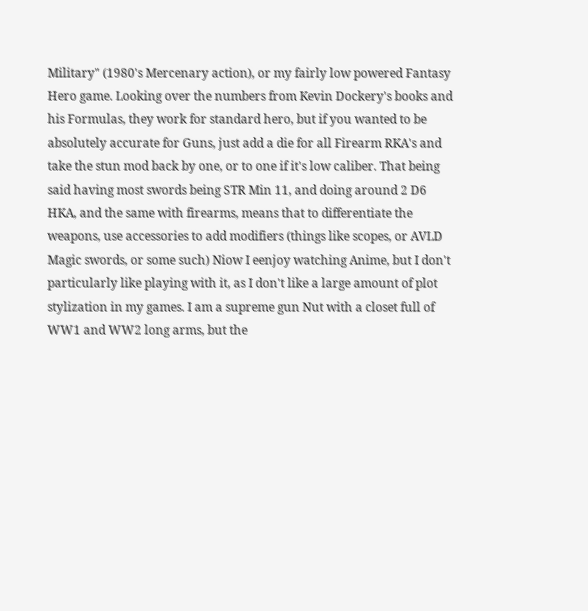Military" (1980's Mercenary action), or my fairly low powered Fantasy Hero game. Looking over the numbers from Kevin Dockery's books and his Formulas, they work for standard hero, but if you wanted to be absolutely accurate for Guns, just add a die for all Firearm RKA's and take the stun mod back by one, or to one if it's low caliber. That being said having most swords being STR Min 11, and doing around 2 D6 HKA, and the same with firearms, means that to differentiate the weapons, use accessories to add modifiers (things like scopes, or AVLD Magic swords, or some such) Niow I eenjoy watching Anime, but I don't particularly like playing with it, as I don't like a large amount of plot stylization in my games. I am a supreme gun Nut with a closet full of WW1 and WW2 long arms, but the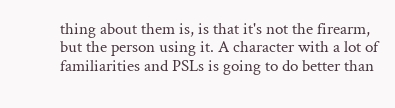thing about them is, is that it's not the firearm, but the person using it. A character with a lot of familiarities and PSLs is going to do better than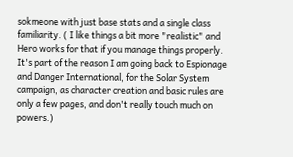sokmeone with just base stats and a single class familiarity. ( I like things a bit more "realistic" and Hero works for that if you manage things properly. It's part of the reason I am going back to Espionage and Danger International, for the Solar System campaign, as character creation and basic rules are only a few pages, and don't really touch much on powers.)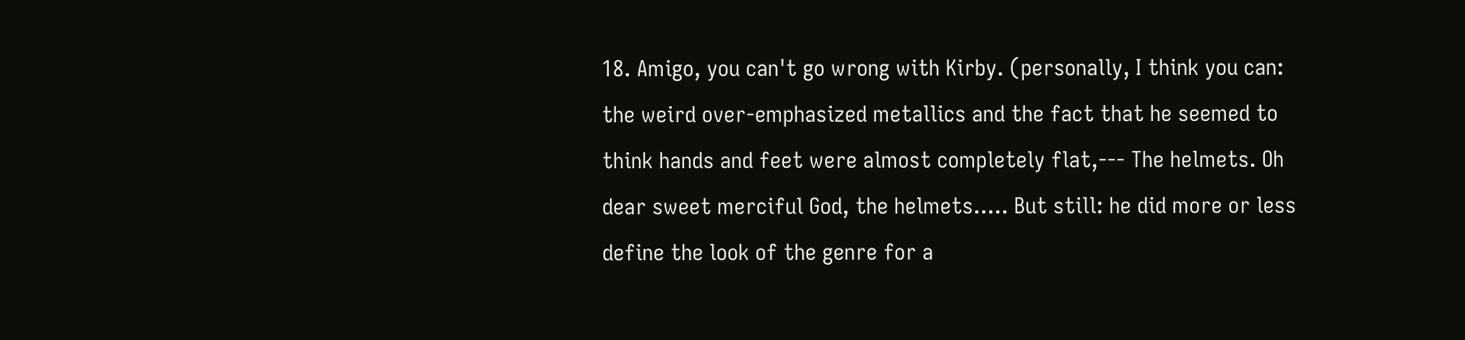18. Amigo, you can't go wrong with Kirby. (personally, I think you can: the weird over-emphasized metallics and the fact that he seemed to think hands and feet were almost completely flat,--- The helmets. Oh dear sweet merciful God, the helmets..... But still: he did more or less define the look of the genre for a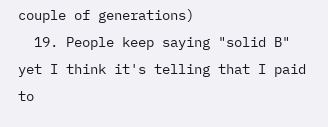couple of generations)
  19. People keep saying "solid B" yet I think it's telling that I paid to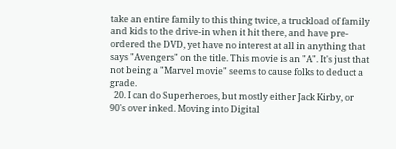take an entire family to this thing twice, a truckload of family and kids to the drive-in when it hit there, and have pre-ordered the DVD, yet have no interest at all in anything that says "Avengers" on the title. This movie is an "A". It's just that not being a "Marvel movie" seems to cause folks to deduct a grade.
  20. I can do Superheroes, but mostly either Jack Kirby, or 90's over inked. Moving into Digital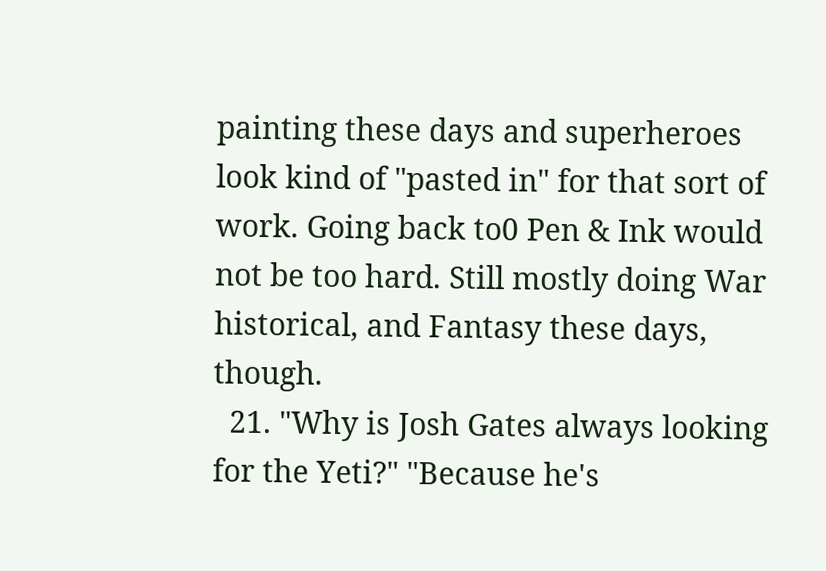painting these days and superheroes look kind of "pasted in" for that sort of work. Going back to0 Pen & Ink would not be too hard. Still mostly doing War historical, and Fantasy these days, though.
  21. "Why is Josh Gates always looking for the Yeti?" "Because he's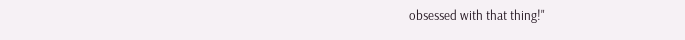obsessed with that thing!"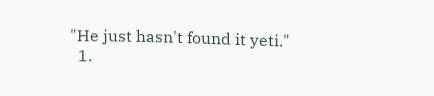"He just hasn't found it yeti."
  1.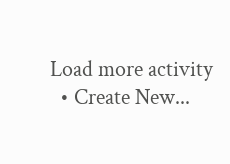Load more activity
  • Create New...